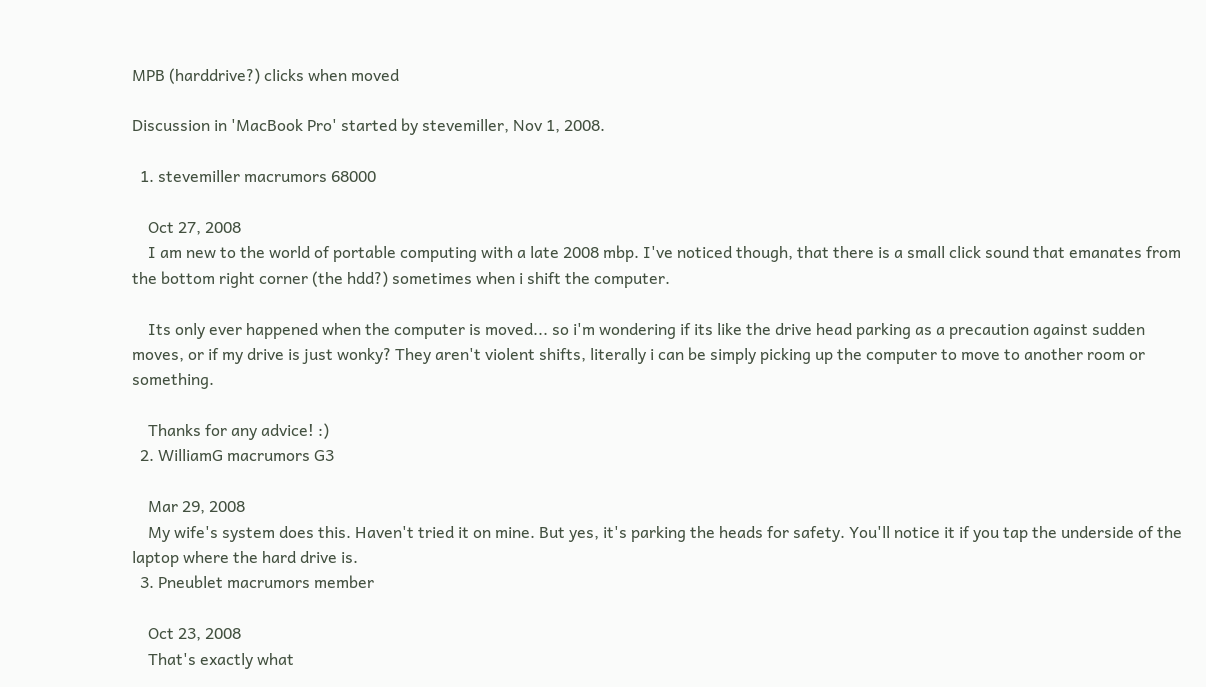MPB (harddrive?) clicks when moved

Discussion in 'MacBook Pro' started by stevemiller, Nov 1, 2008.

  1. stevemiller macrumors 68000

    Oct 27, 2008
    I am new to the world of portable computing with a late 2008 mbp. I've noticed though, that there is a small click sound that emanates from the bottom right corner (the hdd?) sometimes when i shift the computer.

    Its only ever happened when the computer is moved... so i'm wondering if its like the drive head parking as a precaution against sudden moves, or if my drive is just wonky? They aren't violent shifts, literally i can be simply picking up the computer to move to another room or something.

    Thanks for any advice! :)
  2. WilliamG macrumors G3

    Mar 29, 2008
    My wife's system does this. Haven't tried it on mine. But yes, it's parking the heads for safety. You'll notice it if you tap the underside of the laptop where the hard drive is.
  3. Pneublet macrumors member

    Oct 23, 2008
    That's exactly what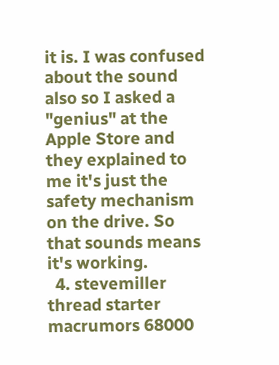it is. I was confused about the sound also so I asked a "genius" at the Apple Store and they explained to me it's just the safety mechanism on the drive. So that sounds means it's working.
  4. stevemiller thread starter macrumors 68000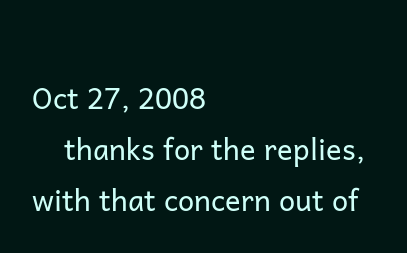Oct 27, 2008
    thanks for the replies, with that concern out of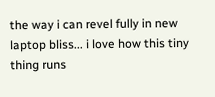the way i can revel fully in new laptop bliss... i love how this tiny thing runs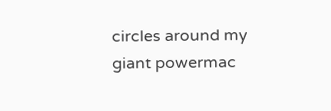circles around my giant powermac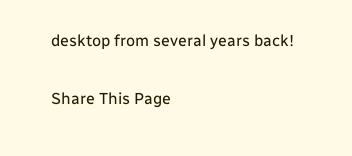desktop from several years back!

Share This Page